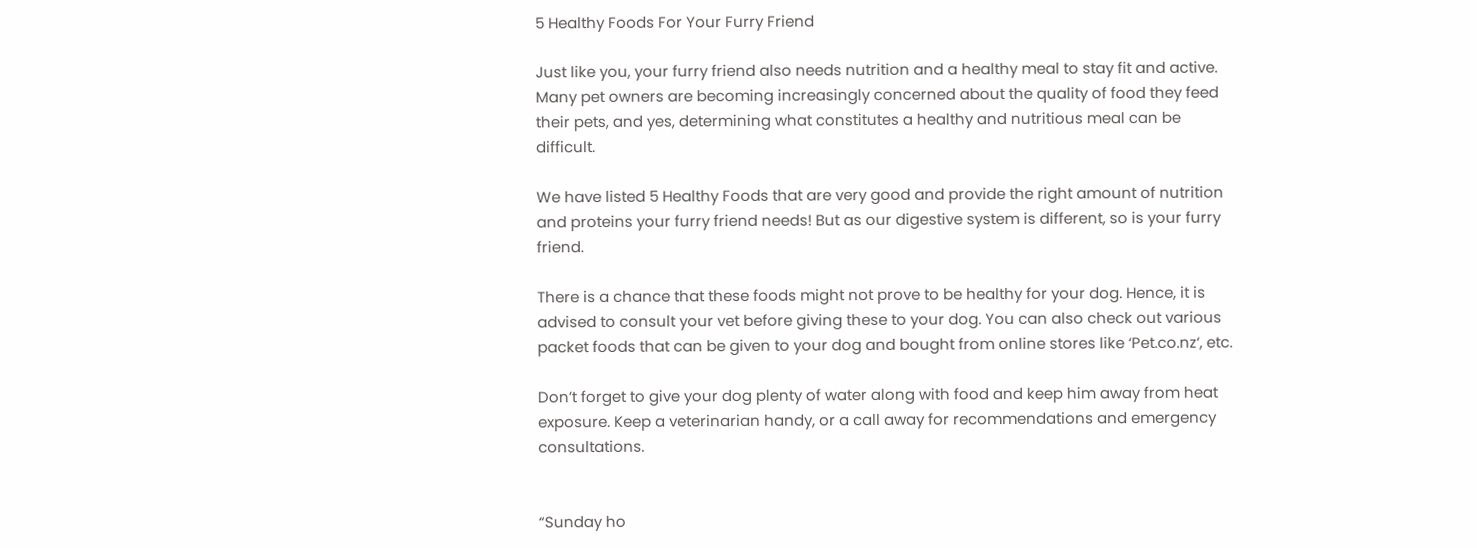5 Healthy Foods For Your Furry Friend

Just like you, your furry friend also needs nutrition and a healthy meal to stay fit and active. Many pet owners are becoming increasingly concerned about the quality of food they feed their pets, and yes, determining what constitutes a healthy and nutritious meal can be difficult.

We have listed 5 Healthy Foods that are very good and provide the right amount of nutrition and proteins your furry friend needs! But as our digestive system is different, so is your furry friend.

There is a chance that these foods might not prove to be healthy for your dog. Hence, it is advised to consult your vet before giving these to your dog. You can also check out various packet foods that can be given to your dog and bought from online stores like ‘Pet.co.nz‘, etc.

Don’t forget to give your dog plenty of water along with food and keep him away from heat exposure. Keep a veterinarian handy, or a call away for recommendations and emergency consultations.


“Sunday ho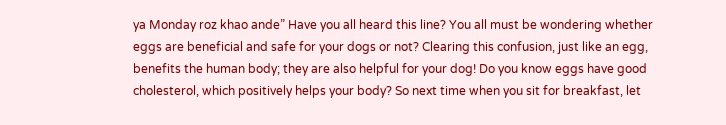ya Monday roz khao ande” Have you all heard this line? You all must be wondering whether eggs are beneficial and safe for your dogs or not? Clearing this confusion, just like an egg, benefits the human body; they are also helpful for your dog! Do you know eggs have good cholesterol, which positively helps your body? So next time when you sit for breakfast, let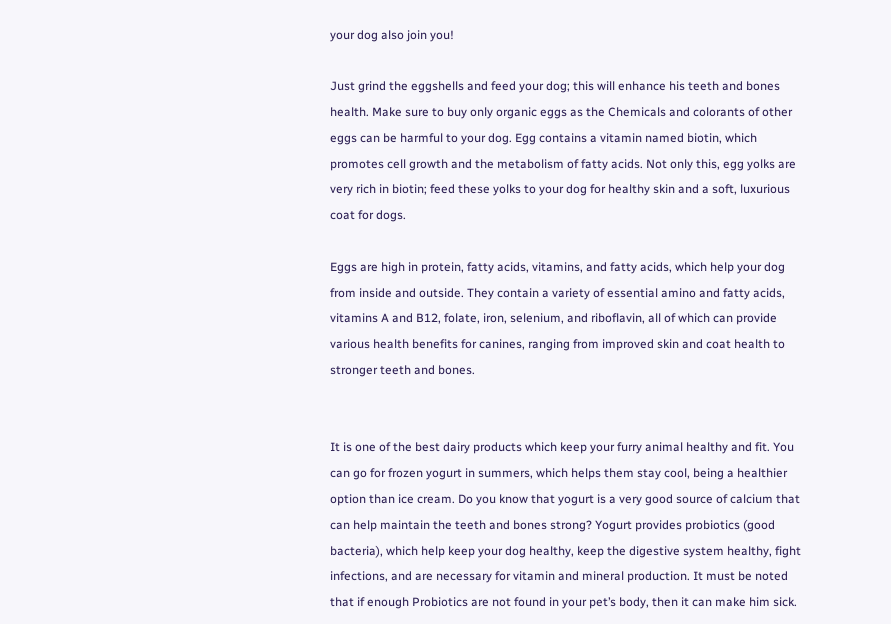your dog also join you!

Just grind the eggshells and feed your dog; this will enhance his teeth and bones health. Make sure to buy only organic eggs as the Chemicals and colorants of other eggs can be harmful to your dog. Egg contains a vitamin named biotin, which promotes cell growth and the metabolism of fatty acids. Not only this, egg yolks are very rich in biotin; feed these yolks to your dog for healthy skin and a soft, luxurious coat for dogs.

Eggs are high in protein, fatty acids, vitamins, and fatty acids, which help your dog from inside and outside. They contain a variety of essential amino and fatty acids, vitamins A and B12, folate, iron, selenium, and riboflavin, all of which can provide various health benefits for canines, ranging from improved skin and coat health to stronger teeth and bones.


It is one of the best dairy products which keep your furry animal healthy and fit. You can go for frozen yogurt in summers, which helps them stay cool, being a healthier option than ice cream. Do you know that yogurt is a very good source of calcium that can help maintain the teeth and bones strong? Yogurt provides probiotics (good bacteria), which help keep your dog healthy, keep the digestive system healthy, fight infections, and are necessary for vitamin and mineral production. It must be noted that if enough Probiotics are not found in your pet’s body, then it can make him sick.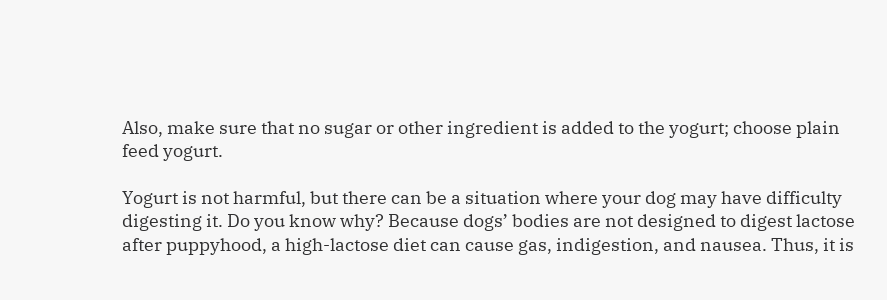Also, make sure that no sugar or other ingredient is added to the yogurt; choose plain feed yogurt.

Yogurt is not harmful, but there can be a situation where your dog may have difficulty digesting it. Do you know why? Because dogs’ bodies are not designed to digest lactose after puppyhood, a high-lactose diet can cause gas, indigestion, and nausea. Thus, it is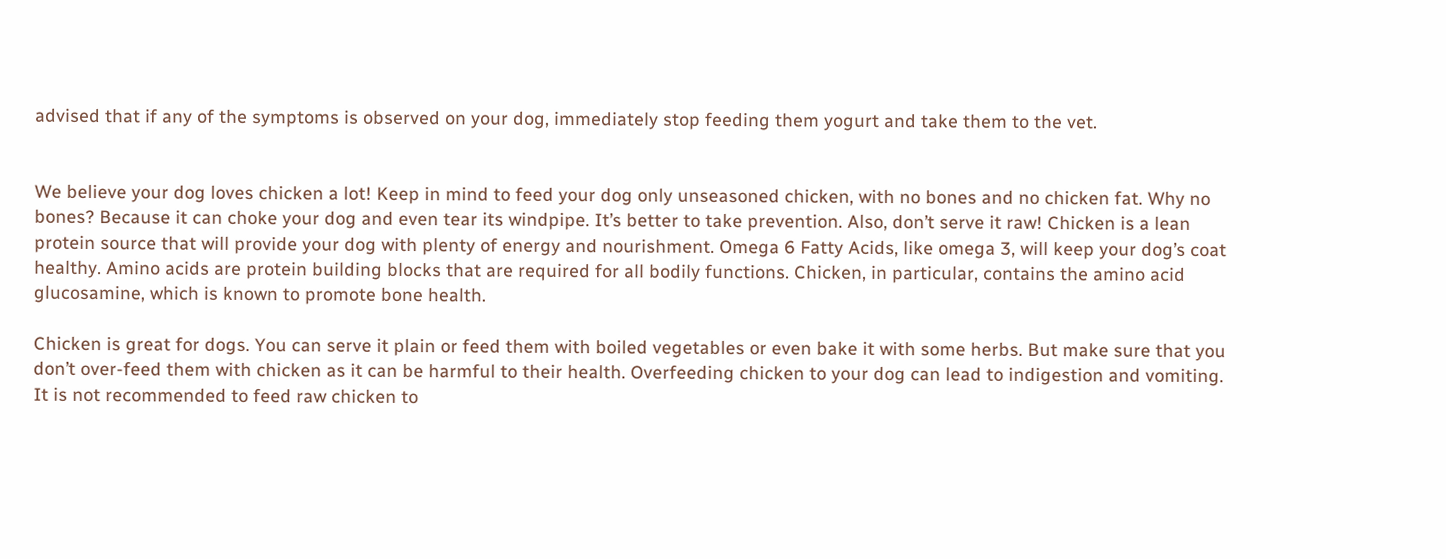advised that if any of the symptoms is observed on your dog, immediately stop feeding them yogurt and take them to the vet.


We believe your dog loves chicken a lot! Keep in mind to feed your dog only unseasoned chicken, with no bones and no chicken fat. Why no bones? Because it can choke your dog and even tear its windpipe. It’s better to take prevention. Also, don’t serve it raw! Chicken is a lean protein source that will provide your dog with plenty of energy and nourishment. Omega 6 Fatty Acids, like omega 3, will keep your dog’s coat healthy. Amino acids are protein building blocks that are required for all bodily functions. Chicken, in particular, contains the amino acid glucosamine, which is known to promote bone health.

Chicken is great for dogs. You can serve it plain or feed them with boiled vegetables or even bake it with some herbs. But make sure that you don’t over-feed them with chicken as it can be harmful to their health. Overfeeding chicken to your dog can lead to indigestion and vomiting. It is not recommended to feed raw chicken to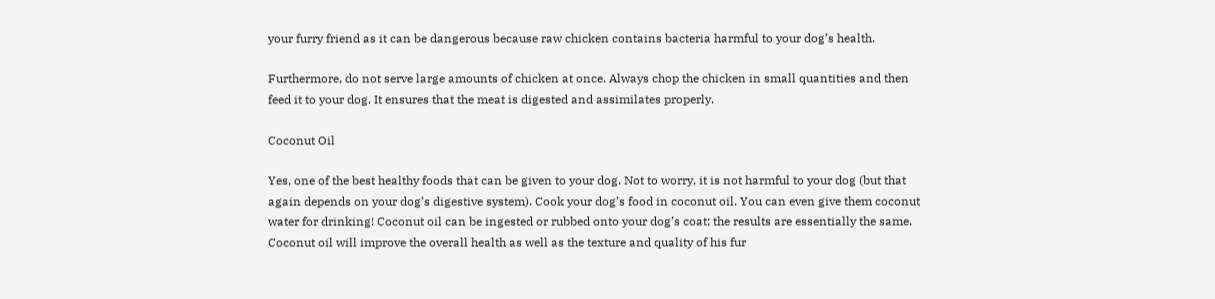your furry friend as it can be dangerous because raw chicken contains bacteria harmful to your dog’s health.

Furthermore, do not serve large amounts of chicken at once. Always chop the chicken in small quantities and then feed it to your dog. It ensures that the meat is digested and assimilates properly.

Coconut Oil

Yes, one of the best healthy foods that can be given to your dog. Not to worry, it is not harmful to your dog (but that again depends on your dog’s digestive system). Cook your dog’s food in coconut oil. You can even give them coconut water for drinking! Coconut oil can be ingested or rubbed onto your dog’s coat; the results are essentially the same. Coconut oil will improve the overall health as well as the texture and quality of his fur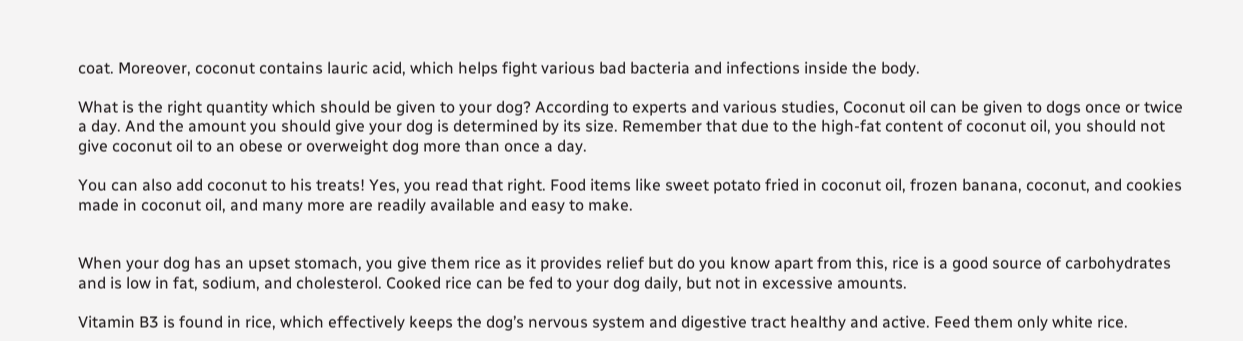coat. Moreover, coconut contains lauric acid, which helps fight various bad bacteria and infections inside the body.

What is the right quantity which should be given to your dog? According to experts and various studies, Coconut oil can be given to dogs once or twice a day. And the amount you should give your dog is determined by its size. Remember that due to the high-fat content of coconut oil, you should not give coconut oil to an obese or overweight dog more than once a day.

You can also add coconut to his treats! Yes, you read that right. Food items like sweet potato fried in coconut oil, frozen banana, coconut, and cookies made in coconut oil, and many more are readily available and easy to make.


When your dog has an upset stomach, you give them rice as it provides relief but do you know apart from this, rice is a good source of carbohydrates and is low in fat, sodium, and cholesterol. Cooked rice can be fed to your dog daily, but not in excessive amounts.

Vitamin B3 is found in rice, which effectively keeps the dog’s nervous system and digestive tract healthy and active. Feed them only white rice.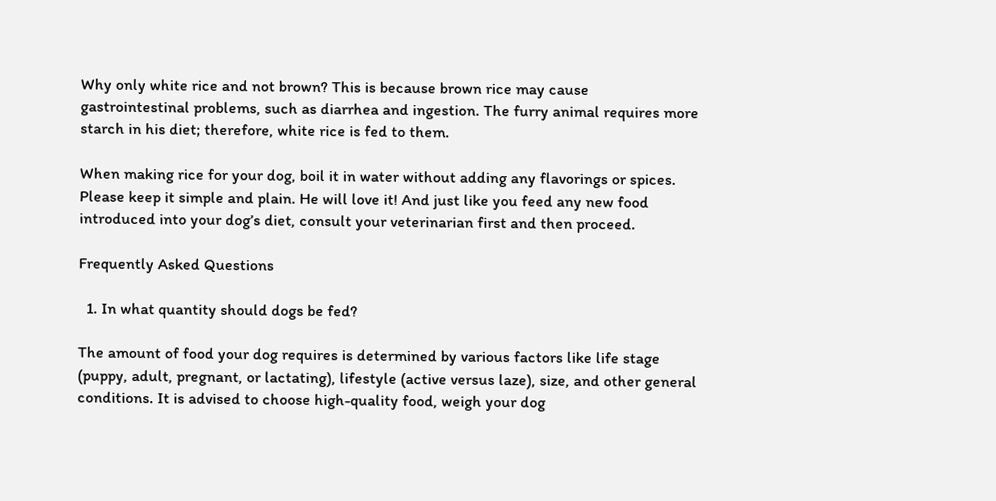Why only white rice and not brown? This is because brown rice may cause gastrointestinal problems, such as diarrhea and ingestion. The furry animal requires more starch in his diet; therefore, white rice is fed to them.

When making rice for your dog, boil it in water without adding any flavorings or spices. Please keep it simple and plain. He will love it! And just like you feed any new food introduced into your dog’s diet, consult your veterinarian first and then proceed.

Frequently Asked Questions

  1. In what quantity should dogs be fed?

The amount of food your dog requires is determined by various factors like life stage (puppy, adult, pregnant, or lactating), lifestyle (active versus laze), size, and other general conditions. It is advised to choose high-quality food, weigh your dog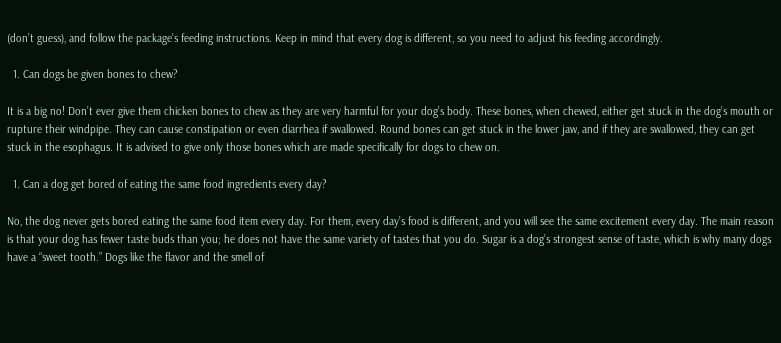(don’t guess), and follow the package’s feeding instructions. Keep in mind that every dog is different, so you need to adjust his feeding accordingly.

  1. Can dogs be given bones to chew?

It is a big no! Don’t ever give them chicken bones to chew as they are very harmful for your dog’s body. These bones, when chewed, either get stuck in the dog’s mouth or rupture their windpipe. They can cause constipation or even diarrhea if swallowed. Round bones can get stuck in the lower jaw, and if they are swallowed, they can get stuck in the esophagus. It is advised to give only those bones which are made specifically for dogs to chew on.

  1. Can a dog get bored of eating the same food ingredients every day?

No, the dog never gets bored eating the same food item every day. For them, every day’s food is different, and you will see the same excitement every day. The main reason is that your dog has fewer taste buds than you; he does not have the same variety of tastes that you do. Sugar is a dog’s strongest sense of taste, which is why many dogs have a “sweet tooth.” Dogs like the flavor and the smell of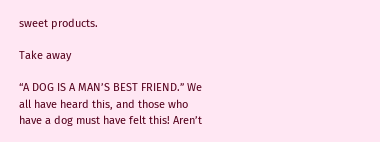sweet products.

Take away

“A DOG IS A MAN’S BEST FRIEND.” We all have heard this, and those who have a dog must have felt this! Aren’t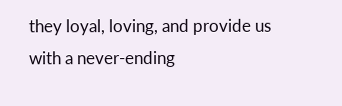they loyal, loving, and provide us with a never-ending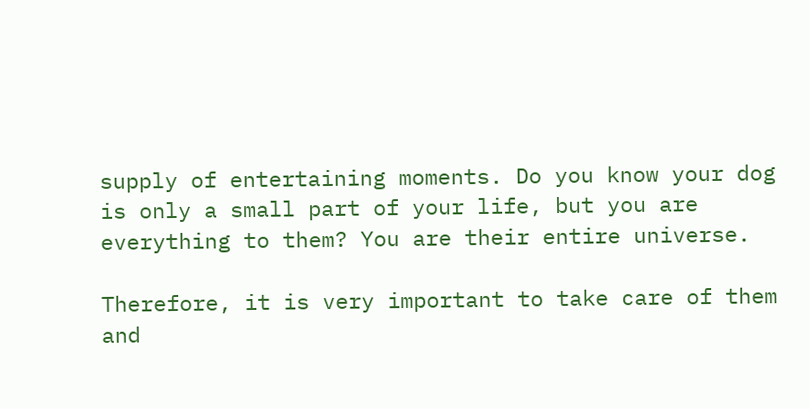supply of entertaining moments. Do you know your dog is only a small part of your life, but you are everything to them? You are their entire universe.

Therefore, it is very important to take care of them and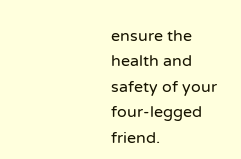ensure the health and safety of your four-legged friend.